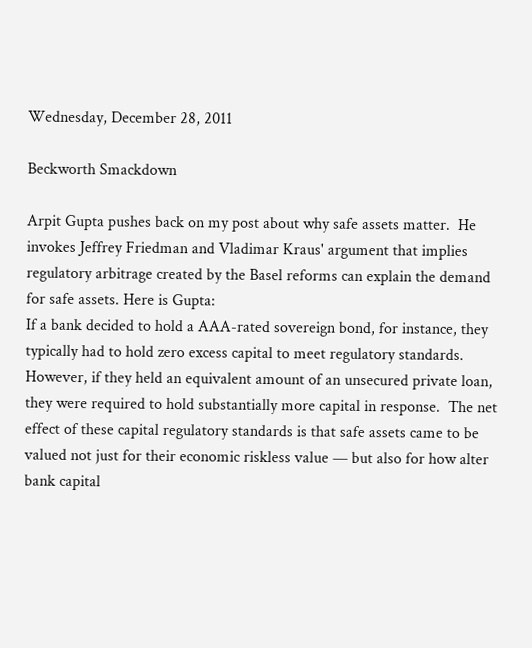Wednesday, December 28, 2011

Beckworth Smackdown

Arpit Gupta pushes back on my post about why safe assets matter.  He invokes Jeffrey Friedman and Vladimar Kraus' argument that implies regulatory arbitrage created by the Basel reforms can explain the demand for safe assets. Here is Gupta:
If a bank decided to hold a AAA-rated sovereign bond, for instance, they typically had to hold zero excess capital to meet regulatory standards. However, if they held an equivalent amount of an unsecured private loan, they were required to hold substantially more capital in response.  The net effect of these capital regulatory standards is that safe assets came to be valued not just for their economic riskless value — but also for how alter bank capital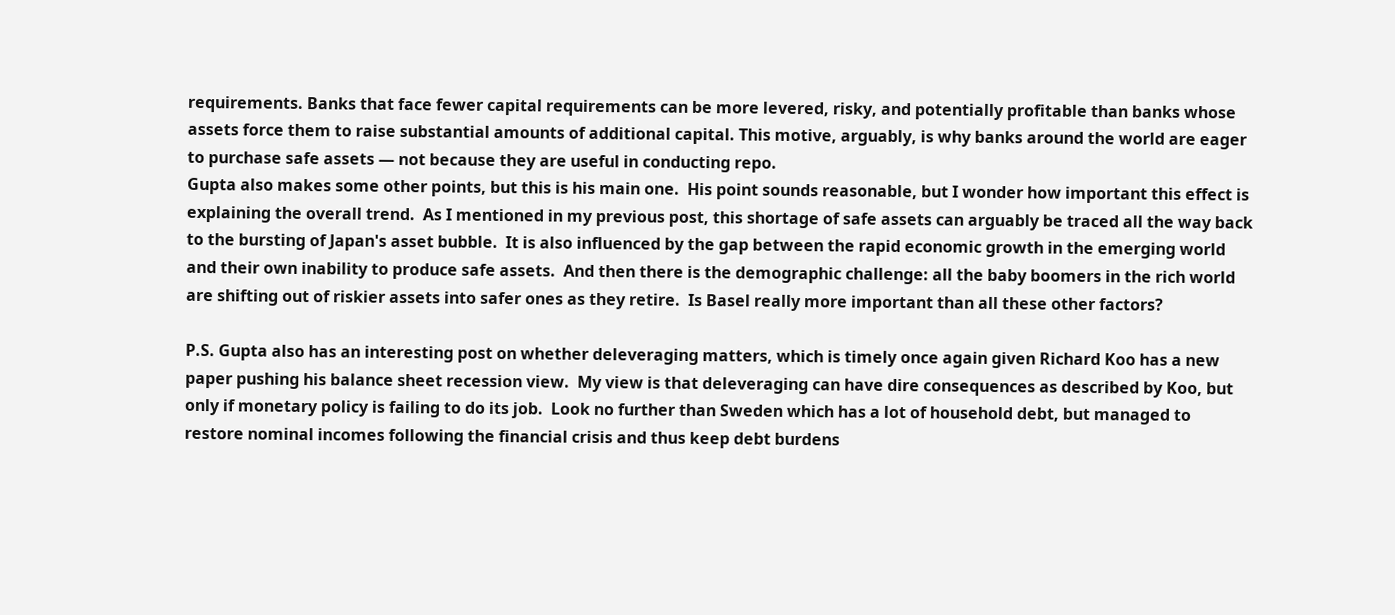requirements. Banks that face fewer capital requirements can be more levered, risky, and potentially profitable than banks whose assets force them to raise substantial amounts of additional capital. This motive, arguably, is why banks around the world are eager to purchase safe assets — not because they are useful in conducting repo.
Gupta also makes some other points, but this is his main one.  His point sounds reasonable, but I wonder how important this effect is explaining the overall trend.  As I mentioned in my previous post, this shortage of safe assets can arguably be traced all the way back to the bursting of Japan's asset bubble.  It is also influenced by the gap between the rapid economic growth in the emerging world and their own inability to produce safe assets.  And then there is the demographic challenge: all the baby boomers in the rich world are shifting out of riskier assets into safer ones as they retire.  Is Basel really more important than all these other factors?

P.S. Gupta also has an interesting post on whether deleveraging matters, which is timely once again given Richard Koo has a new paper pushing his balance sheet recession view.  My view is that deleveraging can have dire consequences as described by Koo, but only if monetary policy is failing to do its job.  Look no further than Sweden which has a lot of household debt, but managed to restore nominal incomes following the financial crisis and thus keep debt burdens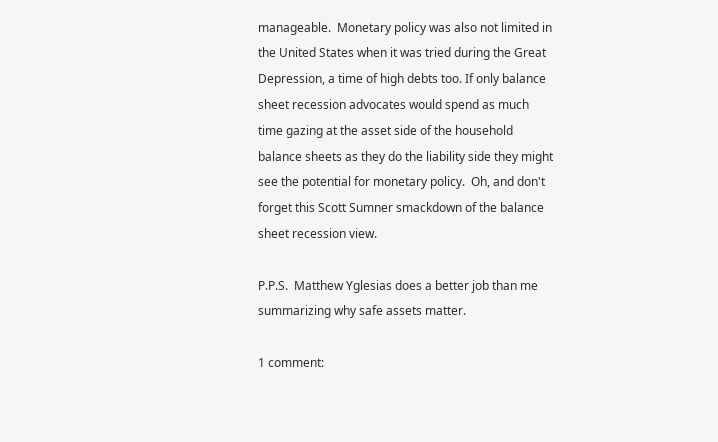manageable.  Monetary policy was also not limited in the United States when it was tried during the Great Depression, a time of high debts too. If only balance sheet recession advocates would spend as much time gazing at the asset side of the household balance sheets as they do the liability side they might see the potential for monetary policy.  Oh, and don't forget this Scott Sumner smackdown of the balance sheet recession view.

P.P.S.  Matthew Yglesias does a better job than me summarizing why safe assets matter.

1 comment: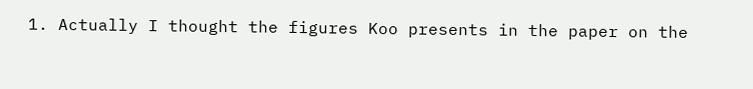1. Actually I thought the figures Koo presents in the paper on the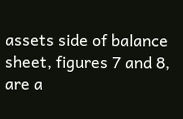assets side of balance sheet, figures 7 and 8, are a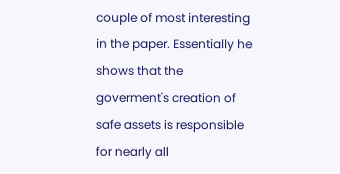couple of most interesting in the paper. Essentially he shows that the goverment's creation of safe assets is responsible for nearly all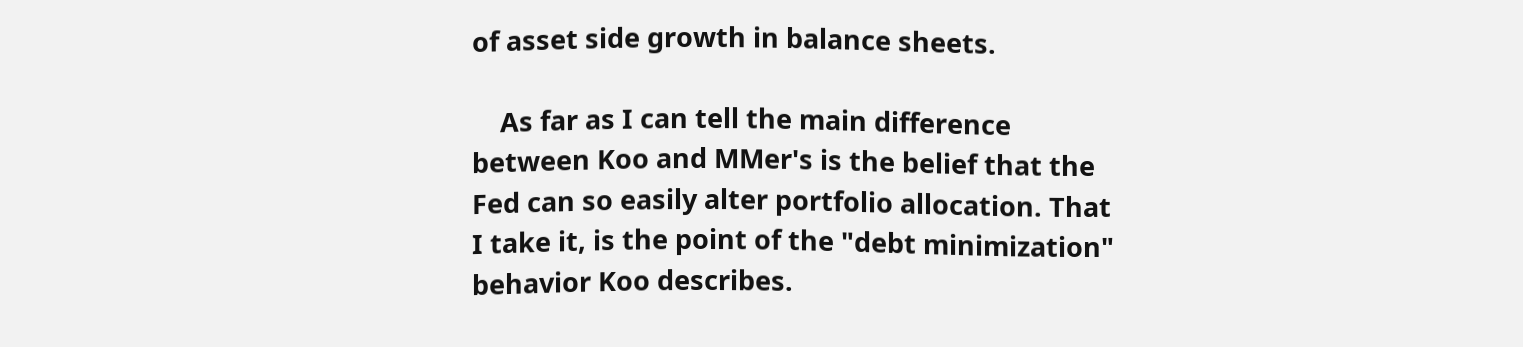of asset side growth in balance sheets.

    As far as I can tell the main difference between Koo and MMer's is the belief that the Fed can so easily alter portfolio allocation. That I take it, is the point of the "debt minimization" behavior Koo describes.